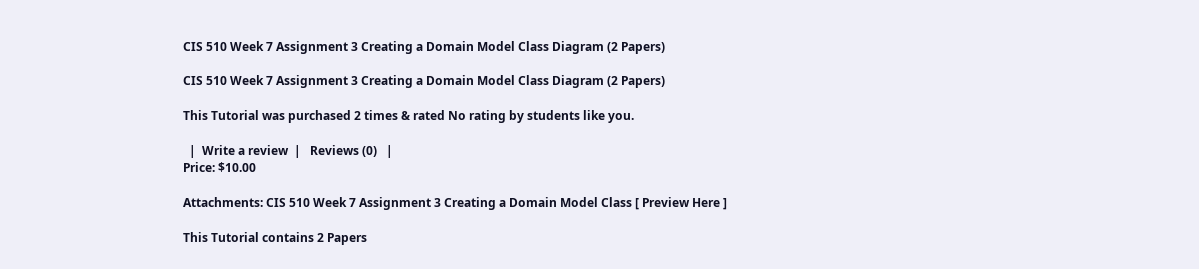CIS 510 Week 7 Assignment 3 Creating a Domain Model Class Diagram (2 Papers)

CIS 510 Week 7 Assignment 3 Creating a Domain Model Class Diagram (2 Papers)

This Tutorial was purchased 2 times & rated No rating by students like you.

  |  Write a review  |   Reviews (0)   |
Price: $10.00

Attachments: CIS 510 Week 7 Assignment 3 Creating a Domain Model Class [ Preview Here ]

This Tutorial contains 2 Papers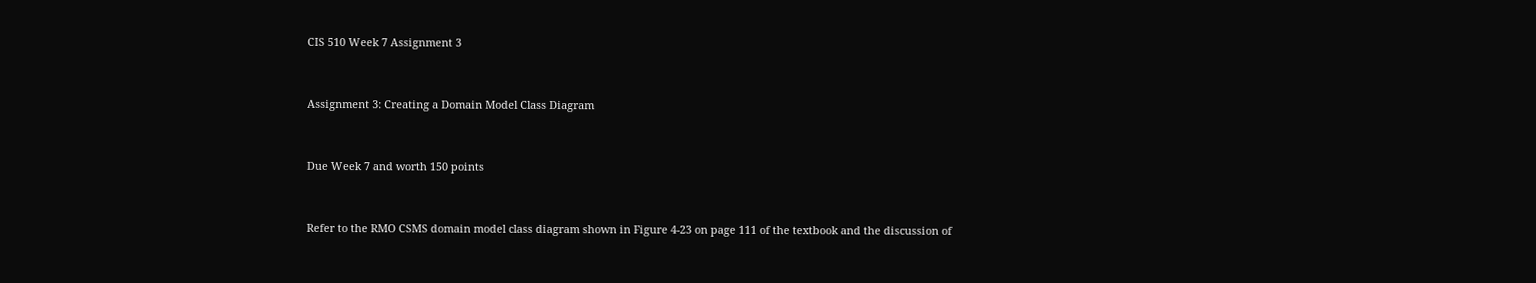CIS 510 Week 7 Assignment 3


Assignment 3: Creating a Domain Model Class Diagram


Due Week 7 and worth 150 points


Refer to the RMO CSMS domain model class diagram shown in Figure 4-23 on page 111 of the textbook and the discussion of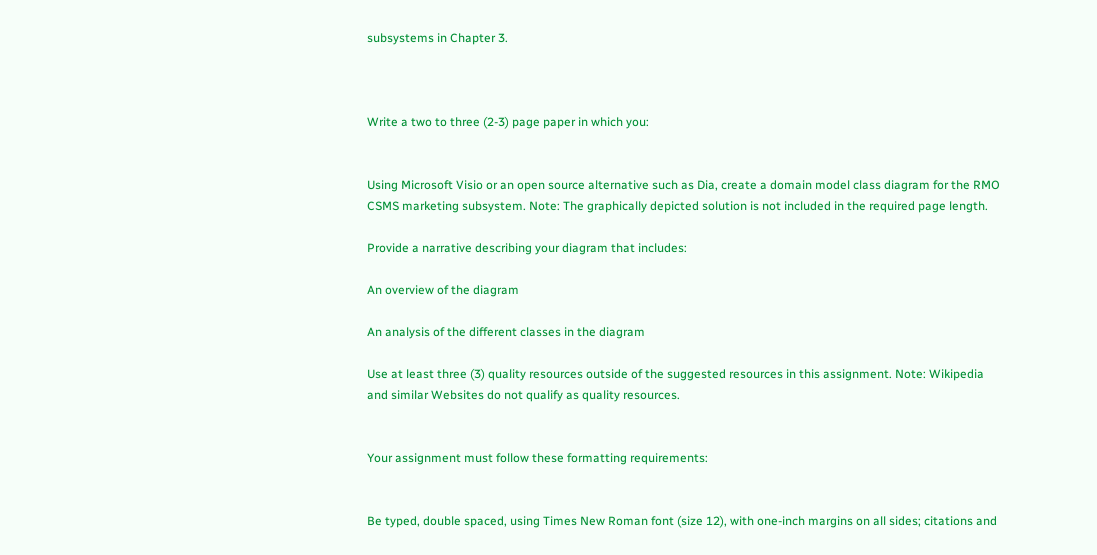subsystems in Chapter 3.



Write a two to three (2-3) page paper in which you:


Using Microsoft Visio or an open source alternative such as Dia, create a domain model class diagram for the RMO CSMS marketing subsystem. Note: The graphically depicted solution is not included in the required page length.

Provide a narrative describing your diagram that includes:

An overview of the diagram

An analysis of the different classes in the diagram

Use at least three (3) quality resources outside of the suggested resources in this assignment. Note: Wikipedia and similar Websites do not qualify as quality resources.


Your assignment must follow these formatting requirements:


Be typed, double spaced, using Times New Roman font (size 12), with one-inch margins on all sides; citations and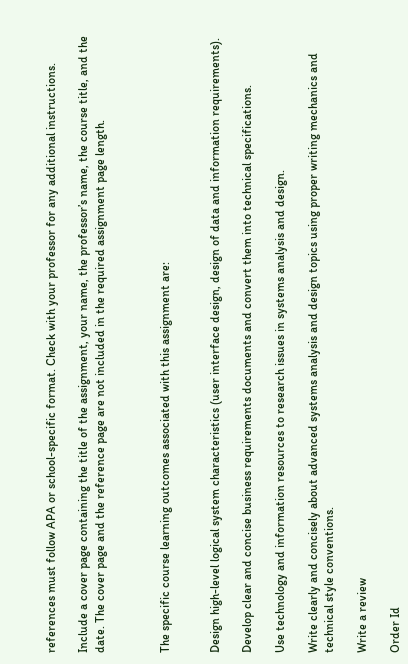references must follow APA or school-specific format. Check with your professor for any additional instructions.

Include a cover page containing the title of the assignment, your name, the professor’s name, the course title, and the date. The cover page and the reference page are not included in the required assignment page length.



The specific course learning outcomes associated with this assignment are:


Design high-level logical system characteristics (user interface design, design of data and information requirements).

Develop clear and concise business requirements documents and convert them into technical specifications.

Use technology and information resources to research issues in systems analysis and design.

Write clearly and concisely about advanced systems analysis and design topics using proper writing mechanics and technical style conventions.

Write a review

Order Id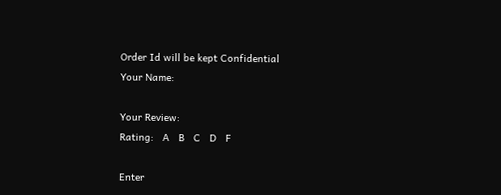Order Id will be kept Confidential
Your Name:

Your Review:
Rating:   A   B   C   D   F

Enter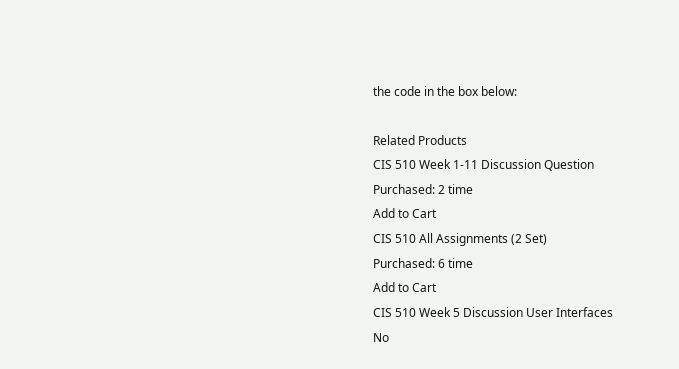the code in the box below:

Related Products
CIS 510 Week 1-11 Discussion Question
Purchased: 2 time
Add to Cart
CIS 510 All Assignments (2 Set)
Purchased: 6 time
Add to Cart
CIS 510 Week 5 Discussion User Interfaces
No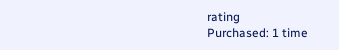rating
Purchased: 1 time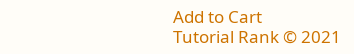Add to Cart
Tutorial Rank © 2021